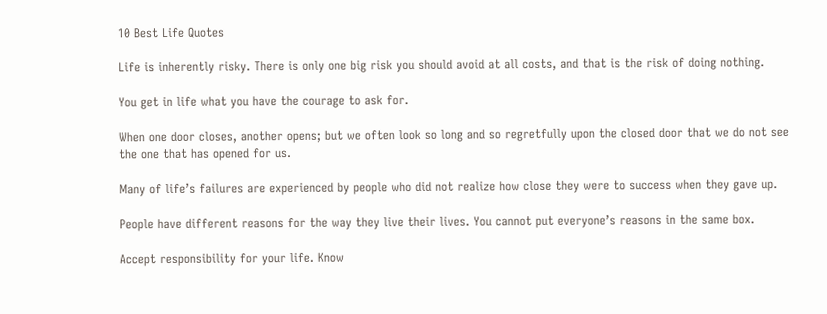10 Best Life Quotes

Life is inherently risky. There is only one big risk you should avoid at all costs, and that is the risk of doing nothing.

You get in life what you have the courage to ask for.

When one door closes, another opens; but we often look so long and so regretfully upon the closed door that we do not see the one that has opened for us.

Many of life’s failures are experienced by people who did not realize how close they were to success when they gave up.

People have different reasons for the way they live their lives. You cannot put everyone’s reasons in the same box.

Accept responsibility for your life. Know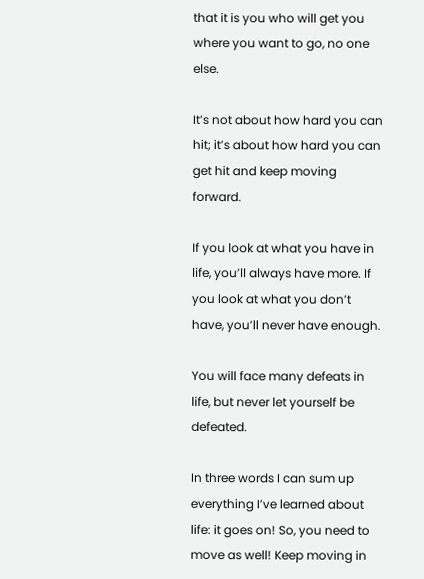that it is you who will get you where you want to go, no one else.

It’s not about how hard you can hit; it’s about how hard you can get hit and keep moving forward.

If you look at what you have in life, you’ll always have more. If you look at what you don’t have, you’ll never have enough.

You will face many defeats in life, but never let yourself be defeated.

In three words I can sum up everything I’ve learned about life: it goes on! So, you need to move as well! Keep moving in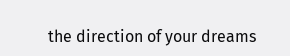the direction of your dreams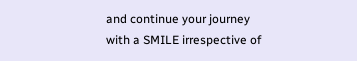and continue your journey with a SMILE irrespective of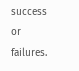success or failures.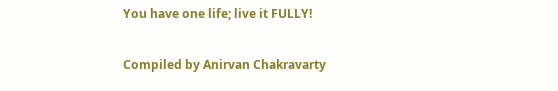You have one life; live it FULLY!

Compiled by Anirvan Chakravarty